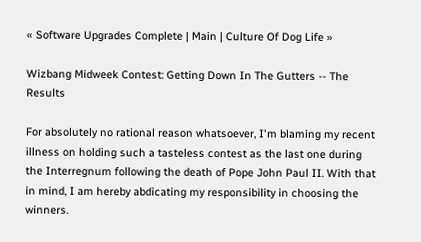« Software Upgrades Complete | Main | Culture Of Dog Life »

Wizbang Midweek Contest: Getting Down In The Gutters -- The Results

For absolutely no rational reason whatsoever, I'm blaming my recent illness on holding such a tasteless contest as the last one during the Interregnum following the death of Pope John Paul II. With that in mind, I am hereby abdicating my responsibility in choosing the winners.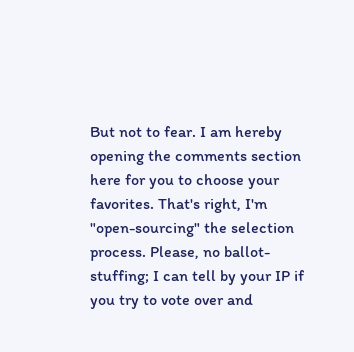But not to fear. I am hereby opening the comments section here for you to choose your favorites. That's right, I'm "open-sourcing" the selection process. Please, no ballot-stuffing; I can tell by your IP if you try to vote over and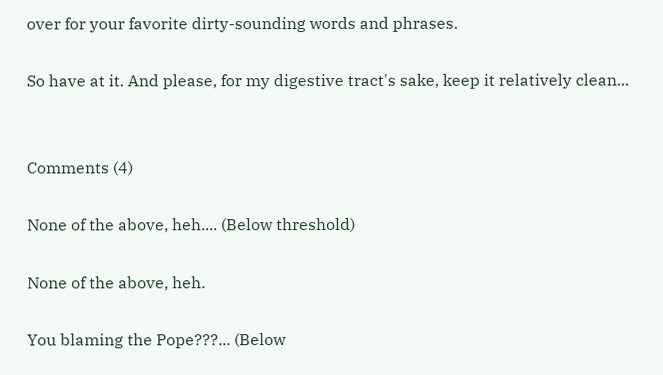over for your favorite dirty-sounding words and phrases.

So have at it. And please, for my digestive tract's sake, keep it relatively clean...


Comments (4)

None of the above, heh.... (Below threshold)

None of the above, heh.

You blaming the Pope???... (Below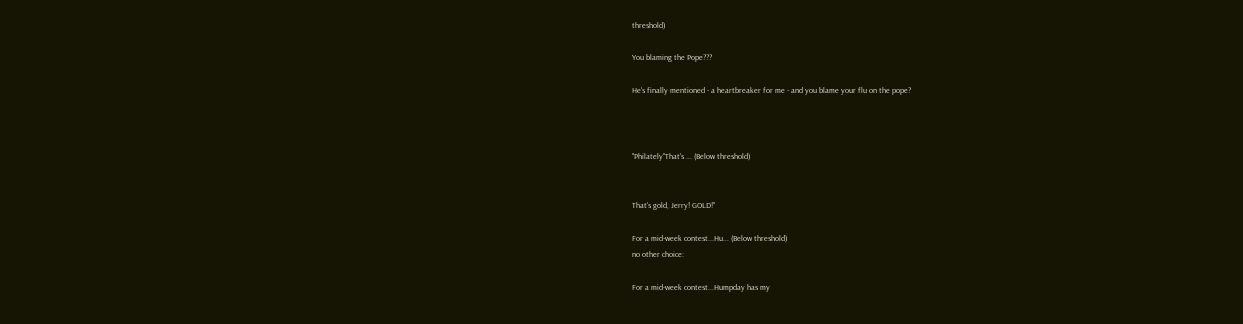threshold)

You blaming the Pope???

He's finally mentioned - a heartbreaker for me - and you blame your flu on the pope?



"Philately"That's ... (Below threshold)


That's gold, Jerry! GOLD!"

For a mid-week contest...Hu... (Below threshold)
no other choice:

For a mid-week contest...Humpday has my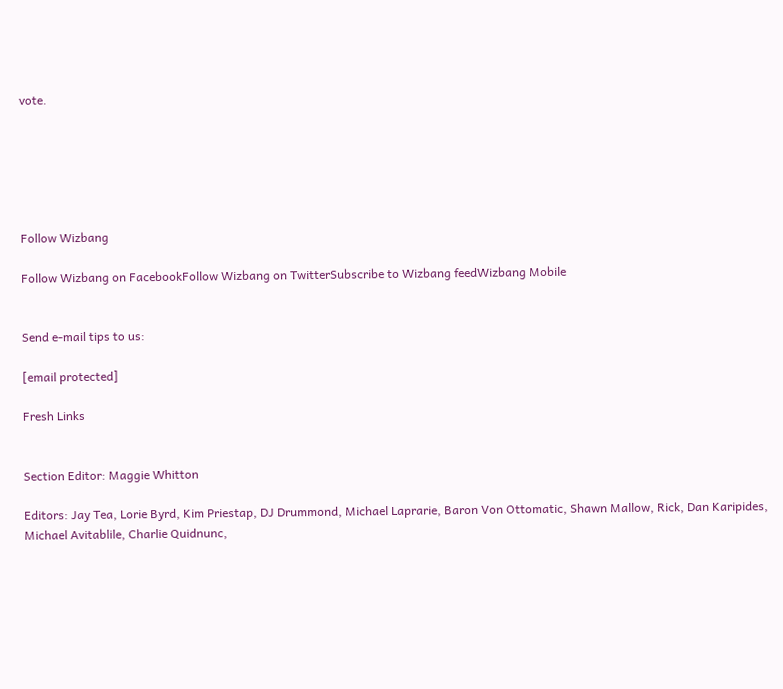vote.






Follow Wizbang

Follow Wizbang on FacebookFollow Wizbang on TwitterSubscribe to Wizbang feedWizbang Mobile


Send e-mail tips to us:

[email protected]

Fresh Links


Section Editor: Maggie Whitton

Editors: Jay Tea, Lorie Byrd, Kim Priestap, DJ Drummond, Michael Laprarie, Baron Von Ottomatic, Shawn Mallow, Rick, Dan Karipides, Michael Avitablile, Charlie Quidnunc,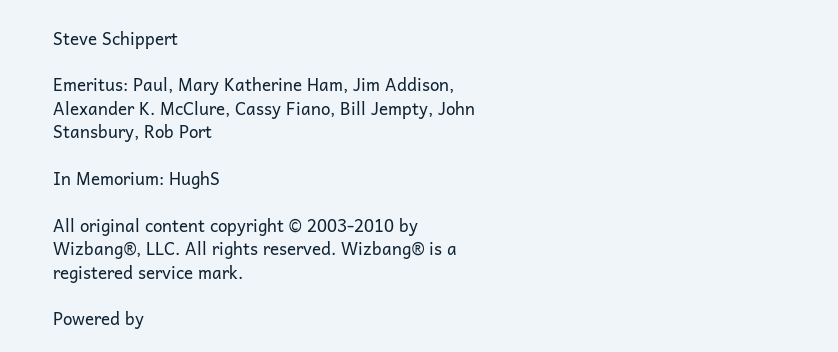Steve Schippert

Emeritus: Paul, Mary Katherine Ham, Jim Addison, Alexander K. McClure, Cassy Fiano, Bill Jempty, John Stansbury, Rob Port

In Memorium: HughS

All original content copyright © 2003-2010 by Wizbang®, LLC. All rights reserved. Wizbang® is a registered service mark.

Powered by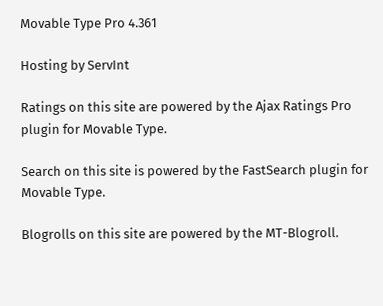Movable Type Pro 4.361

Hosting by ServInt

Ratings on this site are powered by the Ajax Ratings Pro plugin for Movable Type.

Search on this site is powered by the FastSearch plugin for Movable Type.

Blogrolls on this site are powered by the MT-Blogroll.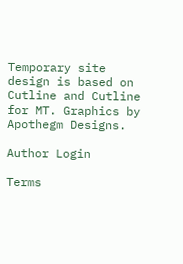Temporary site design is based on Cutline and Cutline for MT. Graphics by Apothegm Designs.

Author Login

Terms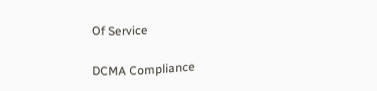Of Service

DCMA Compliance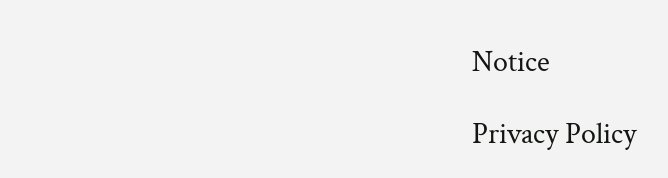Notice

Privacy Policy